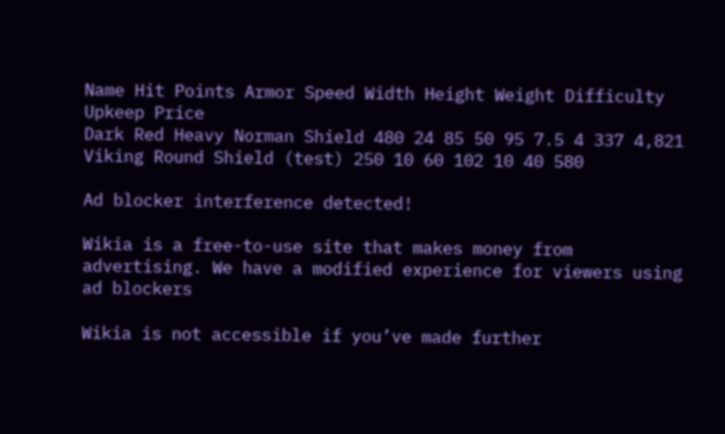Name Hit Points Armor Speed Width Height Weight Difficulty Upkeep Price
Dark Red Heavy Norman Shield 480 24 85 50 95 7.5 4 337 4,821
Viking Round Shield (test) 250 10 60 102 10 40 580

Ad blocker interference detected!

Wikia is a free-to-use site that makes money from advertising. We have a modified experience for viewers using ad blockers

Wikia is not accessible if you’ve made further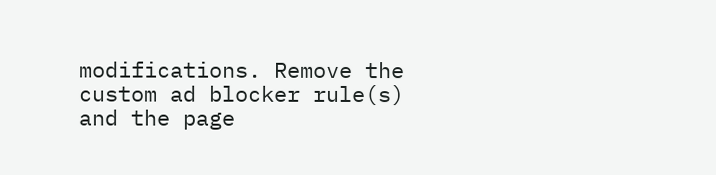modifications. Remove the custom ad blocker rule(s) and the page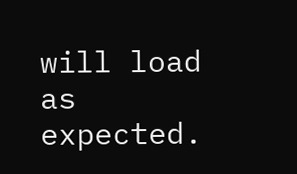will load as expected.